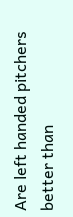Are left handed pitchers better than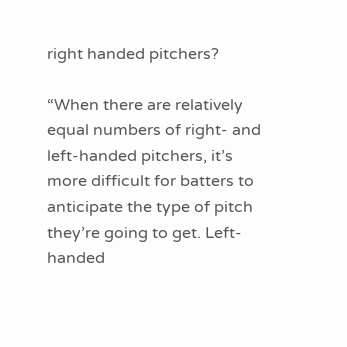right handed pitchers?

“When there are relatively equal numbers of right- and left-handed pitchers, it’s more difficult for batters to anticipate the type of pitch they’re going to get. Left-handed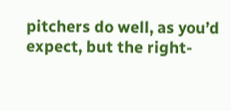pitchers do well, as you’d expect, but the right-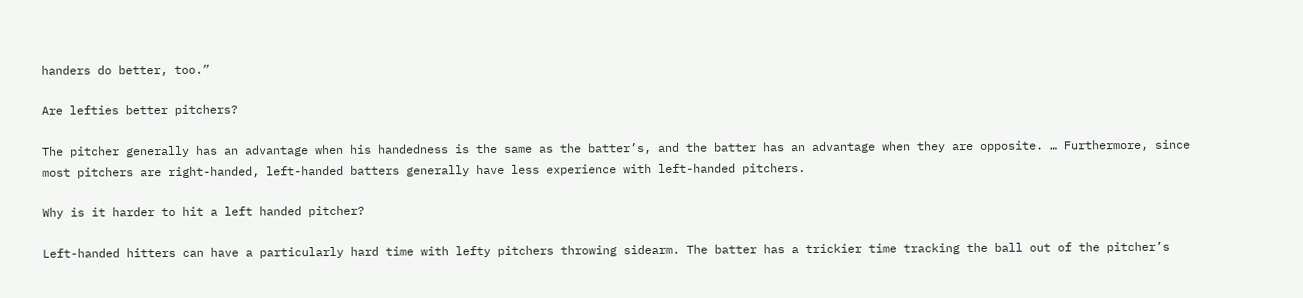handers do better, too.”

Are lefties better pitchers?

The pitcher generally has an advantage when his handedness is the same as the batter’s, and the batter has an advantage when they are opposite. … Furthermore, since most pitchers are right-handed, left-handed batters generally have less experience with left-handed pitchers.

Why is it harder to hit a left handed pitcher?

Left-handed hitters can have a particularly hard time with lefty pitchers throwing sidearm. The batter has a trickier time tracking the ball out of the pitcher’s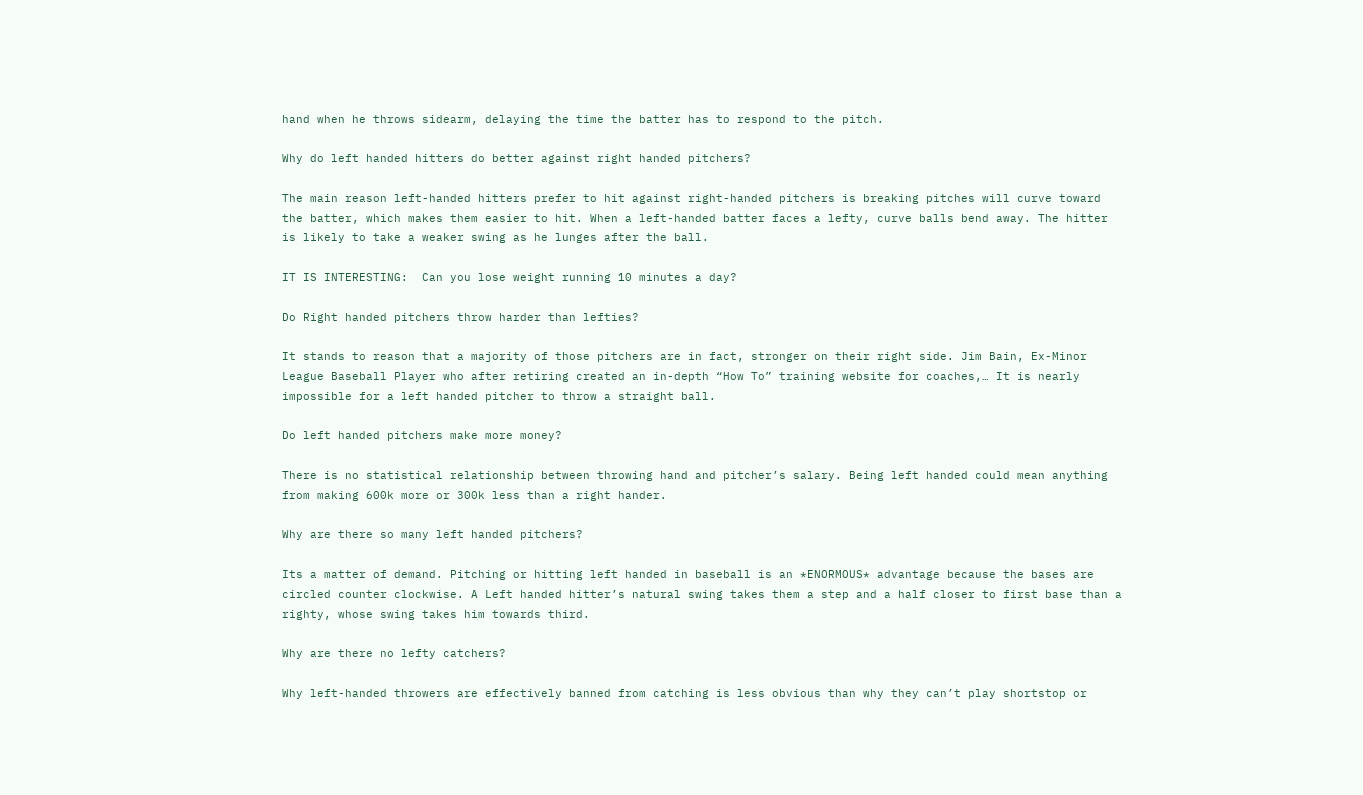hand when he throws sidearm, delaying the time the batter has to respond to the pitch.

Why do left handed hitters do better against right handed pitchers?

The main reason left-handed hitters prefer to hit against right-handed pitchers is breaking pitches will curve toward the batter, which makes them easier to hit. When a left-handed batter faces a lefty, curve balls bend away. The hitter is likely to take a weaker swing as he lunges after the ball.

IT IS INTERESTING:  Can you lose weight running 10 minutes a day?

Do Right handed pitchers throw harder than lefties?

It stands to reason that a majority of those pitchers are in fact, stronger on their right side. Jim Bain, Ex-Minor League Baseball Player who after retiring created an in-depth “How To” training website for coaches,… It is nearly impossible for a left handed pitcher to throw a straight ball.

Do left handed pitchers make more money?

There is no statistical relationship between throwing hand and pitcher’s salary. Being left handed could mean anything from making 600k more or 300k less than a right hander.

Why are there so many left handed pitchers?

Its a matter of demand. Pitching or hitting left handed in baseball is an *ENORMOUS* advantage because the bases are circled counter clockwise. A Left handed hitter’s natural swing takes them a step and a half closer to first base than a righty, whose swing takes him towards third.

Why are there no lefty catchers?

Why left-handed throwers are effectively banned from catching is less obvious than why they can’t play shortstop or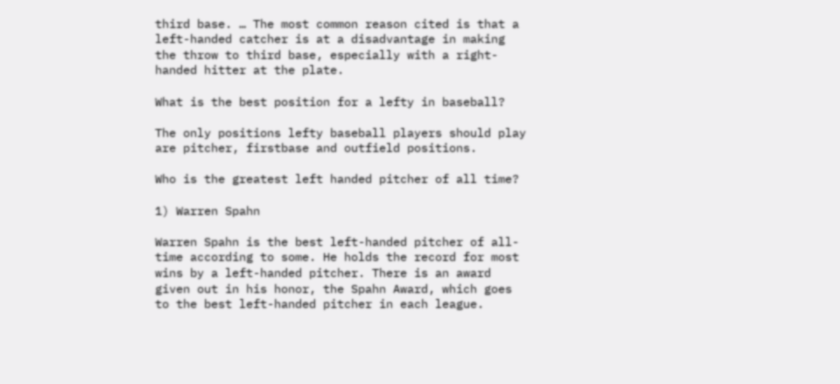third base. … The most common reason cited is that a left-handed catcher is at a disadvantage in making the throw to third base, especially with a right-handed hitter at the plate.

What is the best position for a lefty in baseball?

The only positions lefty baseball players should play are pitcher, firstbase and outfield positions.

Who is the greatest left handed pitcher of all time?

1) Warren Spahn

Warren Spahn is the best left-handed pitcher of all-time according to some. He holds the record for most wins by a left-handed pitcher. There is an award given out in his honor, the Spahn Award, which goes to the best left-handed pitcher in each league.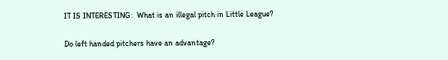IT IS INTERESTING:  What is an illegal pitch in Little League?

Do left handed pitchers have an advantage?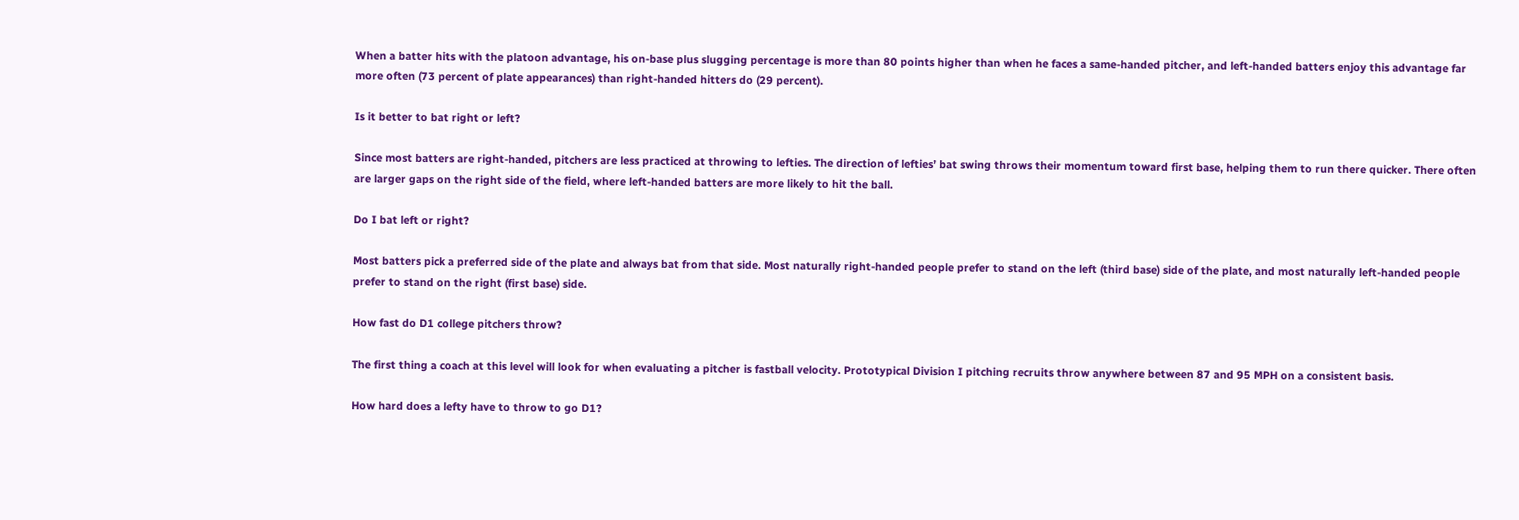When a batter hits with the platoon advantage, his on-base plus slugging percentage is more than 80 points higher than when he faces a same-handed pitcher, and left-handed batters enjoy this advantage far more often (73 percent of plate appearances) than right-handed hitters do (29 percent).

Is it better to bat right or left?

Since most batters are right-handed, pitchers are less practiced at throwing to lefties. The direction of lefties’ bat swing throws their momentum toward first base, helping them to run there quicker. There often are larger gaps on the right side of the field, where left-handed batters are more likely to hit the ball.

Do I bat left or right?

Most batters pick a preferred side of the plate and always bat from that side. Most naturally right-handed people prefer to stand on the left (third base) side of the plate, and most naturally left-handed people prefer to stand on the right (first base) side.

How fast do D1 college pitchers throw?

The first thing a coach at this level will look for when evaluating a pitcher is fastball velocity. Prototypical Division I pitching recruits throw anywhere between 87 and 95 MPH on a consistent basis.

How hard does a lefty have to throw to go D1?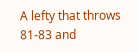A lefty that throws 81-83 and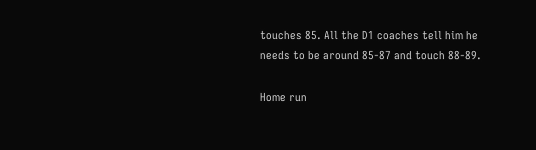touches 85. All the D1 coaches tell him he needs to be around 85-87 and touch 88-89.

Home run